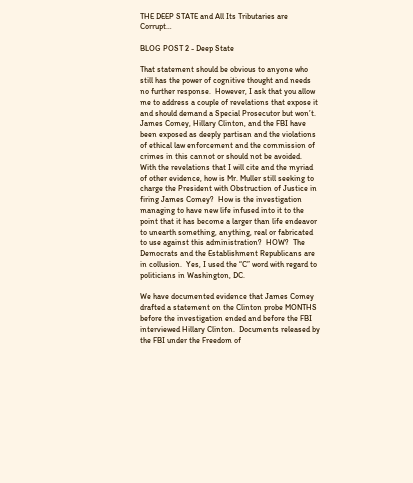THE DEEP STATE and All Its Tributaries are Corrupt…

BLOG POST 2 - Deep State

That statement should be obvious to anyone who still has the power of cognitive thought and needs no further response.  However, I ask that you allow me to address a couple of revelations that expose it and should demand a Special Prosecutor but won’t.  James Comey, Hillary Clinton, and the FBI have been exposed as deeply partisan and the violations of ethical law enforcement and the commission of crimes in this cannot or should not be avoided.  With the revelations that I will cite and the myriad of other evidence, how is Mr. Muller still seeking to charge the President with Obstruction of Justice in firing James Comey?  How is the investigation managing to have new life infused into it to the point that it has become a larger than life endeavor to unearth something, anything, real or fabricated to use against this administration?  HOW?  The Democrats and the Establishment Republicans are in collusion.  Yes, I used the “C” word with regard to politicians in Washington, DC.

We have documented evidence that James Comey drafted a statement on the Clinton probe MONTHS before the investigation ended and before the FBI interviewed Hillary Clinton.  Documents released by the FBI under the Freedom of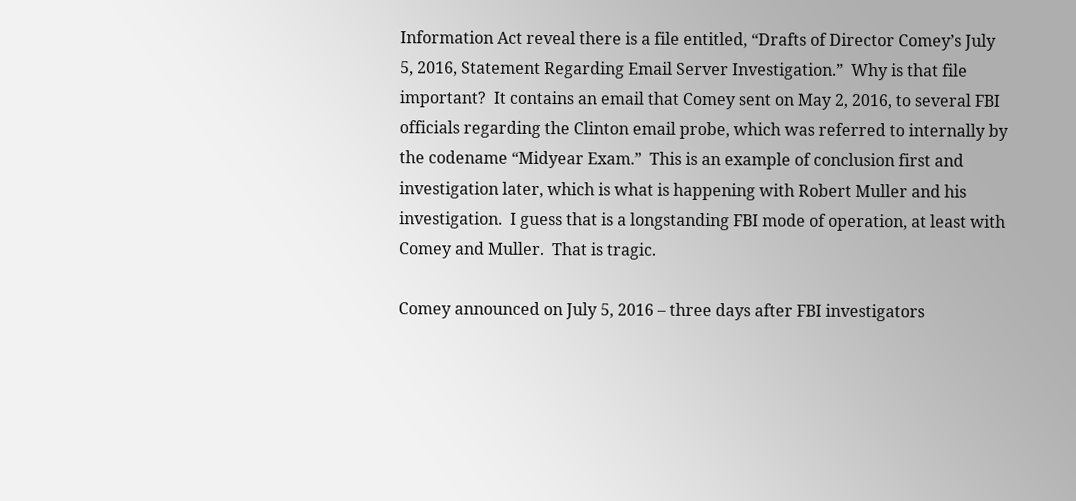Information Act reveal there is a file entitled, “Drafts of Director Comey’s July 5, 2016, Statement Regarding Email Server Investigation.”  Why is that file important?  It contains an email that Comey sent on May 2, 2016, to several FBI officials regarding the Clinton email probe, which was referred to internally by the codename “Midyear Exam.”  This is an example of conclusion first and investigation later, which is what is happening with Robert Muller and his investigation.  I guess that is a longstanding FBI mode of operation, at least with Comey and Muller.  That is tragic.

Comey announced on July 5, 2016 – three days after FBI investigators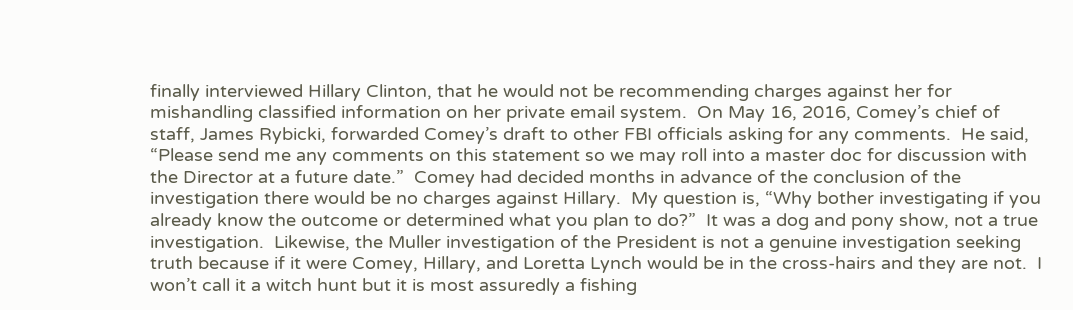finally interviewed Hillary Clinton, that he would not be recommending charges against her for mishandling classified information on her private email system.  On May 16, 2016, Comey’s chief of staff, James Rybicki, forwarded Comey’s draft to other FBI officials asking for any comments.  He said, “Please send me any comments on this statement so we may roll into a master doc for discussion with the Director at a future date.”  Comey had decided months in advance of the conclusion of the investigation there would be no charges against Hillary.  My question is, “Why bother investigating if you already know the outcome or determined what you plan to do?”  It was a dog and pony show, not a true investigation.  Likewise, the Muller investigation of the President is not a genuine investigation seeking truth because if it were Comey, Hillary, and Loretta Lynch would be in the cross-hairs and they are not.  I won’t call it a witch hunt but it is most assuredly a fishing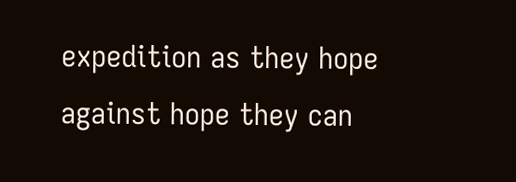expedition as they hope against hope they can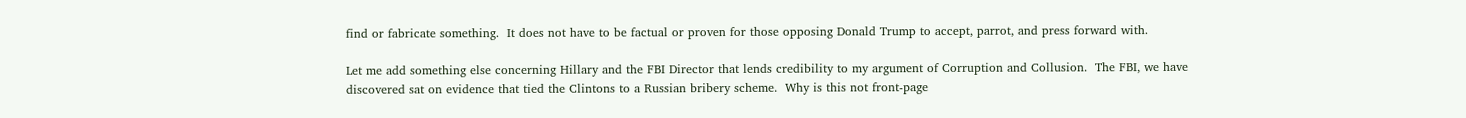find or fabricate something.  It does not have to be factual or proven for those opposing Donald Trump to accept, parrot, and press forward with.

Let me add something else concerning Hillary and the FBI Director that lends credibility to my argument of Corruption and Collusion.  The FBI, we have discovered sat on evidence that tied the Clintons to a Russian bribery scheme.  Why is this not front-page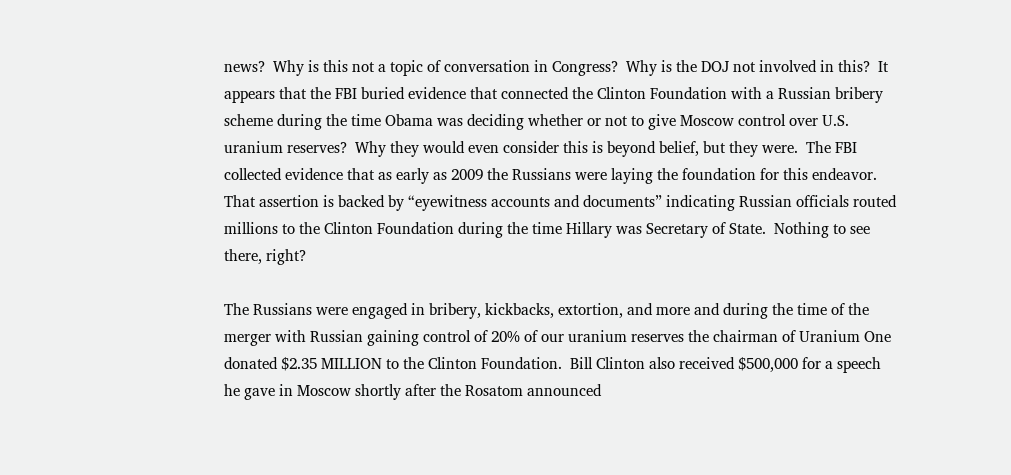news?  Why is this not a topic of conversation in Congress?  Why is the DOJ not involved in this?  It appears that the FBI buried evidence that connected the Clinton Foundation with a Russian bribery scheme during the time Obama was deciding whether or not to give Moscow control over U.S. uranium reserves?  Why they would even consider this is beyond belief, but they were.  The FBI collected evidence that as early as 2009 the Russians were laying the foundation for this endeavor.  That assertion is backed by “eyewitness accounts and documents” indicating Russian officials routed millions to the Clinton Foundation during the time Hillary was Secretary of State.  Nothing to see there, right?

The Russians were engaged in bribery, kickbacks, extortion, and more and during the time of the merger with Russian gaining control of 20% of our uranium reserves the chairman of Uranium One donated $2.35 MILLION to the Clinton Foundation.  Bill Clinton also received $500,000 for a speech he gave in Moscow shortly after the Rosatom announced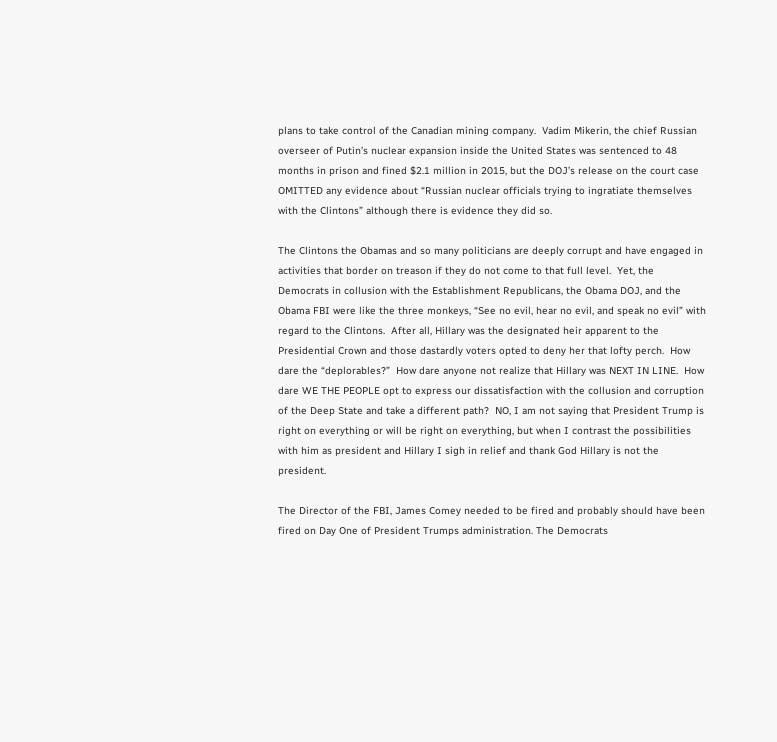plans to take control of the Canadian mining company.  Vadim Mikerin, the chief Russian overseer of Putin’s nuclear expansion inside the United States was sentenced to 48 months in prison and fined $2.1 million in 2015, but the DOJ’s release on the court case OMITTED any evidence about “Russian nuclear officials trying to ingratiate themselves with the Clintons” although there is evidence they did so.

The Clintons the Obamas and so many politicians are deeply corrupt and have engaged in activities that border on treason if they do not come to that full level.  Yet, the Democrats in collusion with the Establishment Republicans, the Obama DOJ, and the Obama FBI were like the three monkeys, “See no evil, hear no evil, and speak no evil” with regard to the Clintons.  After all, Hillary was the designated heir apparent to the Presidential Crown and those dastardly voters opted to deny her that lofty perch.  How dare the “deplorables?”  How dare anyone not realize that Hillary was NEXT IN LINE.  How dare WE THE PEOPLE opt to express our dissatisfaction with the collusion and corruption of the Deep State and take a different path?  NO, I am not saying that President Trump is right on everything or will be right on everything, but when I contrast the possibilities with him as president and Hillary I sigh in relief and thank God Hillary is not the president.

The Director of the FBI, James Comey needed to be fired and probably should have been fired on Day One of President Trumps administration. The Democrats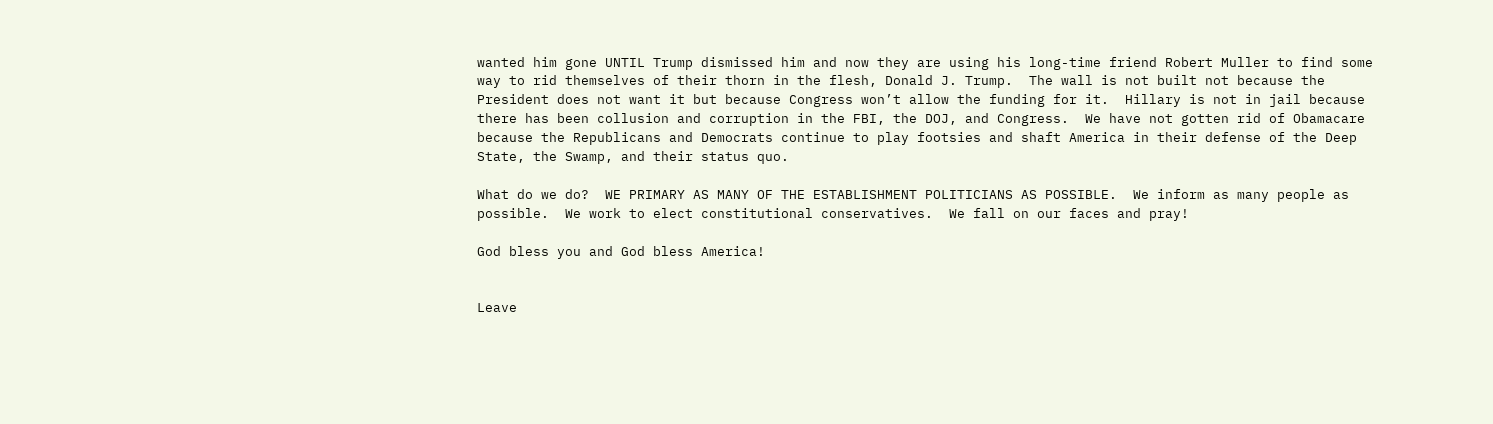wanted him gone UNTIL Trump dismissed him and now they are using his long-time friend Robert Muller to find some way to rid themselves of their thorn in the flesh, Donald J. Trump.  The wall is not built not because the President does not want it but because Congress won’t allow the funding for it.  Hillary is not in jail because there has been collusion and corruption in the FBI, the DOJ, and Congress.  We have not gotten rid of Obamacare because the Republicans and Democrats continue to play footsies and shaft America in their defense of the Deep State, the Swamp, and their status quo.

What do we do?  WE PRIMARY AS MANY OF THE ESTABLISHMENT POLITICIANS AS POSSIBLE.  We inform as many people as possible.  We work to elect constitutional conservatives.  We fall on our faces and pray!

God bless you and God bless America!


Leave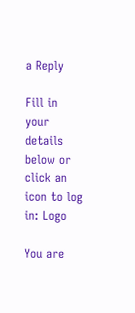a Reply

Fill in your details below or click an icon to log in: Logo

You are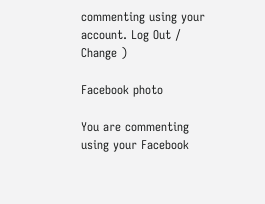commenting using your account. Log Out /  Change )

Facebook photo

You are commenting using your Facebook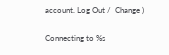account. Log Out /  Change )

Connecting to %s